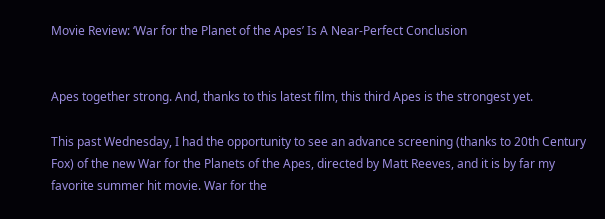Movie Review: ‘War for the Planet of the Apes’ Is A Near-Perfect Conclusion


Apes together strong. And, thanks to this latest film, this third Apes is the strongest yet.

This past Wednesday, I had the opportunity to see an advance screening (thanks to 20th Century Fox) of the new War for the Planets of the Apes, directed by Matt Reeves, and it is by far my favorite summer hit movie. War for the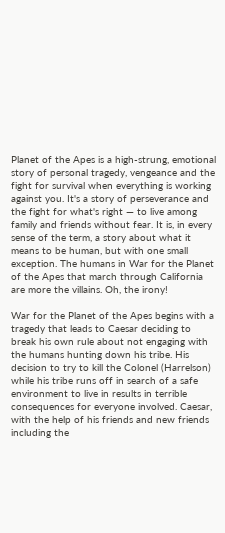Planet of the Apes is a high-strung, emotional story of personal tragedy, vengeance and the fight for survival when everything is working against you. It's a story of perseverance and the fight for what's right — to live among family and friends without fear. It is, in every sense of the term, a story about what it means to be human, but with one small exception. The humans in War for the Planet of the Apes that march through California are more the villains. Oh, the irony!

War for the Planet of the Apes begins with a tragedy that leads to Caesar deciding to break his own rule about not engaging with the humans hunting down his tribe. His decision to try to kill the Colonel (Harrelson) while his tribe runs off in search of a safe environment to live in results in terrible consequences for everyone involved. Caesar, with the help of his friends and new friends including the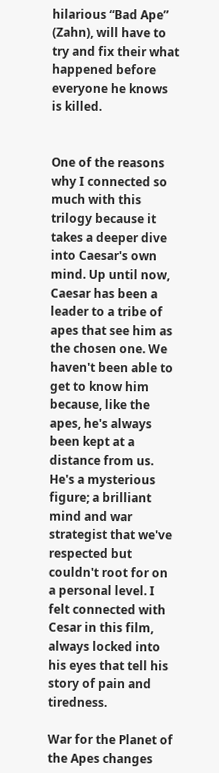hilarious “Bad Ape” (Zahn), will have to try and fix their what happened before everyone he knows is killed.


One of the reasons why I connected so much with this trilogy because it takes a deeper dive into Caesar's own mind. Up until now, Caesar has been a leader to a tribe of apes that see him as the chosen one. We haven't been able to get to know him because, like the apes, he's always been kept at a distance from us. He's a mysterious figure; a brilliant mind and war strategist that we've respected but couldn't root for on a personal level. I felt connected with Cesar in this film, always locked into his eyes that tell his story of pain and tiredness.

War for the Planet of the Apes changes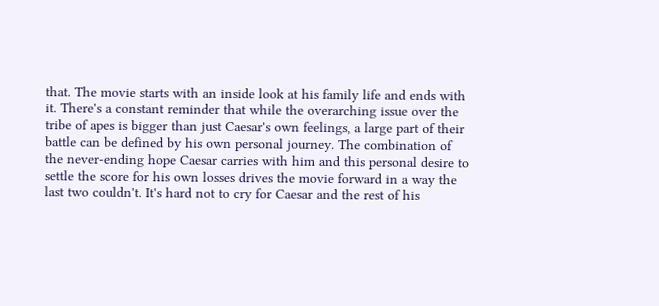that. The movie starts with an inside look at his family life and ends with it. There's a constant reminder that while the overarching issue over the tribe of apes is bigger than just Caesar's own feelings, a large part of their battle can be defined by his own personal journey. The combination of the never-ending hope Caesar carries with him and this personal desire to settle the score for his own losses drives the movie forward in a way the last two couldn't. It's hard not to cry for Caesar and the rest of his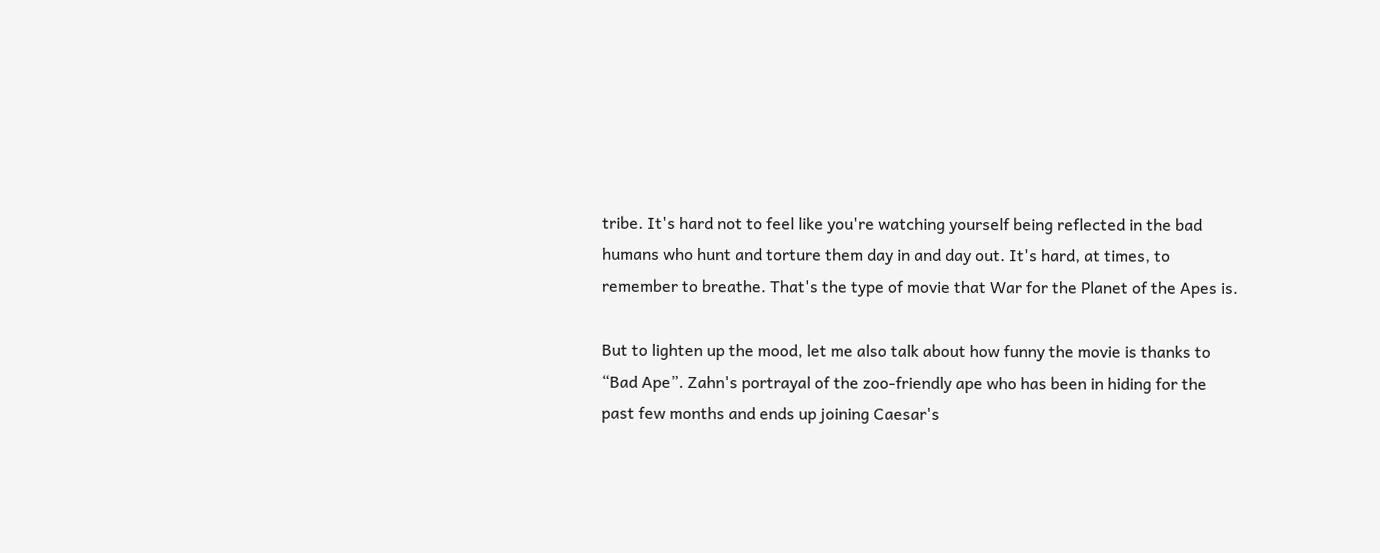tribe. It's hard not to feel like you're watching yourself being reflected in the bad humans who hunt and torture them day in and day out. It's hard, at times, to remember to breathe. That's the type of movie that War for the Planet of the Apes is.

But to lighten up the mood, let me also talk about how funny the movie is thanks to “Bad Ape”. Zahn's portrayal of the zoo-friendly ape who has been in hiding for the past few months and ends up joining Caesar's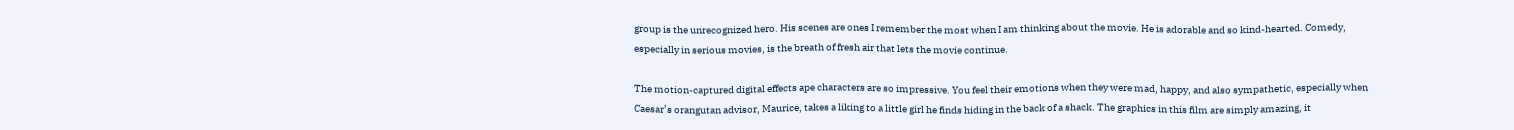group is the unrecognized hero. His scenes are ones I remember the most when I am thinking about the movie. He is adorable and so kind-hearted. Comedy, especially in serious movies, is the breath of fresh air that lets the movie continue.

The motion-captured digital effects ape characters are so impressive. You feel their emotions when they were mad, happy, and also sympathetic, especially when Caesar’s orangutan advisor, Maurice, takes a liking to a little girl he finds hiding in the back of a shack. The graphics in this film are simply amazing, it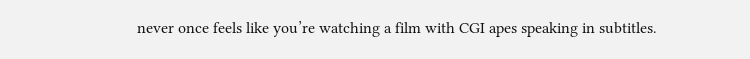never once feels like you’re watching a film with CGI apes speaking in subtitles.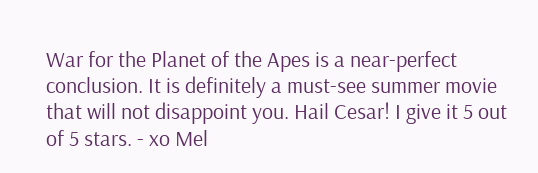War for the Planet of the Apes is a near-perfect conclusion. It is definitely a must-see summer movie that will not disappoint you. Hail Cesar! I give it 5 out of 5 stars. - xo Mel